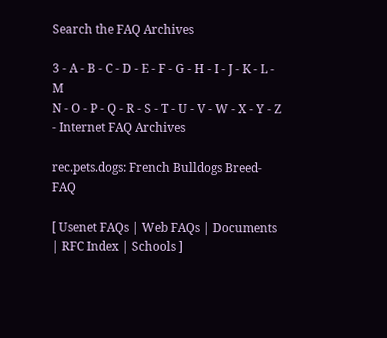Search the FAQ Archives

3 - A - B - C - D - E - F - G - H - I - J - K - L - M
N - O - P - Q - R - S - T - U - V - W - X - Y - Z - Internet FAQ Archives

rec.pets.dogs: French Bulldogs Breed-FAQ

[ Usenet FAQs | Web FAQs | Documents | RFC Index | Schools ]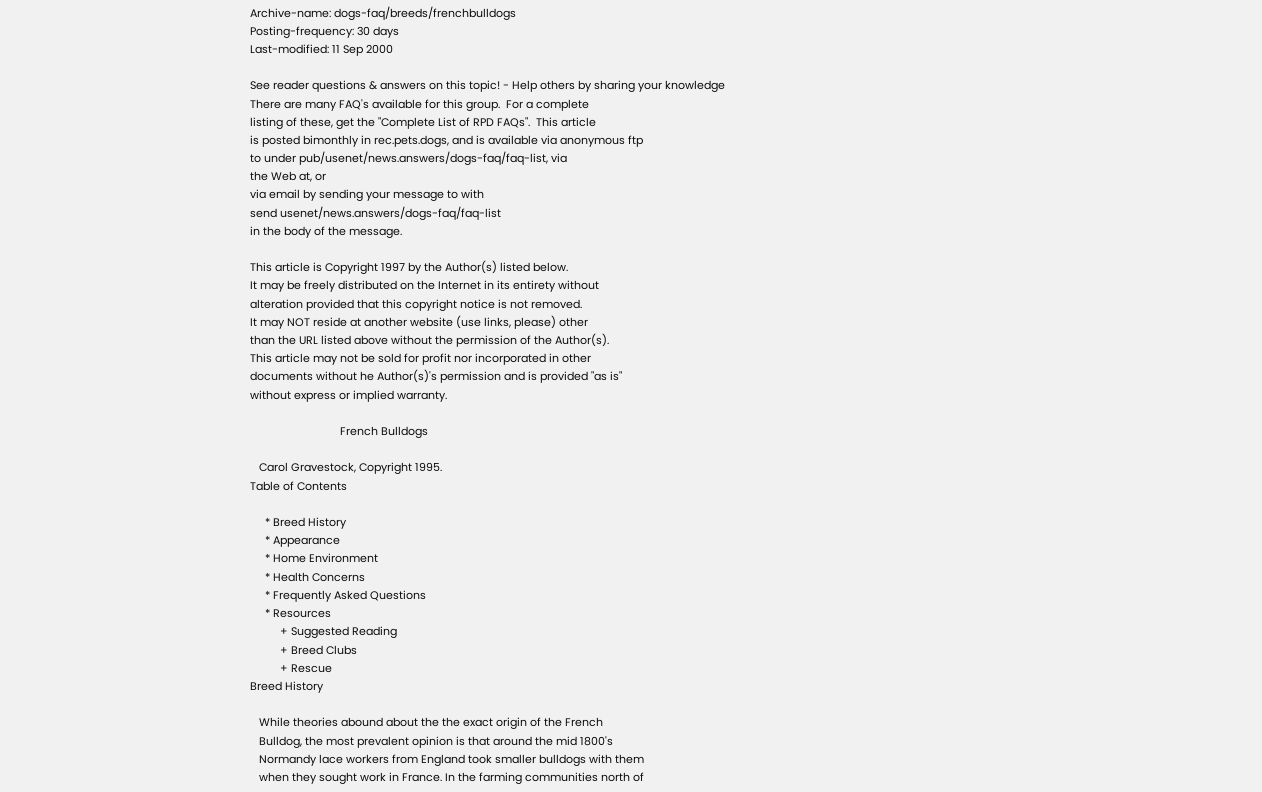Archive-name: dogs-faq/breeds/frenchbulldogs
Posting-frequency: 30 days
Last-modified: 11 Sep 2000

See reader questions & answers on this topic! - Help others by sharing your knowledge
There are many FAQ's available for this group.  For a complete
listing of these, get the "Complete List of RPD FAQs".  This article
is posted bimonthly in rec.pets.dogs, and is available via anonymous ftp
to under pub/usenet/news.answers/dogs-faq/faq-list, via
the Web at, or
via email by sending your message to with
send usenet/news.answers/dogs-faq/faq-list
in the body of the message.

This article is Copyright 1997 by the Author(s) listed below.
It may be freely distributed on the Internet in its entirety without
alteration provided that this copyright notice is not removed.
It may NOT reside at another website (use links, please) other
than the URL listed above without the permission of the Author(s).
This article may not be sold for profit nor incorporated in other
documents without he Author(s)'s permission and is provided "as is"
without express or implied warranty.

                              French Bulldogs

   Carol Gravestock, Copyright 1995.
Table of Contents

     * Breed History
     * Appearance
     * Home Environment
     * Health Concerns
     * Frequently Asked Questions
     * Resources
          + Suggested Reading
          + Breed Clubs
          + Rescue
Breed History

   While theories abound about the the exact origin of the French
   Bulldog, the most prevalent opinion is that around the mid 1800's
   Normandy lace workers from England took smaller bulldogs with them
   when they sought work in France. In the farming communities north of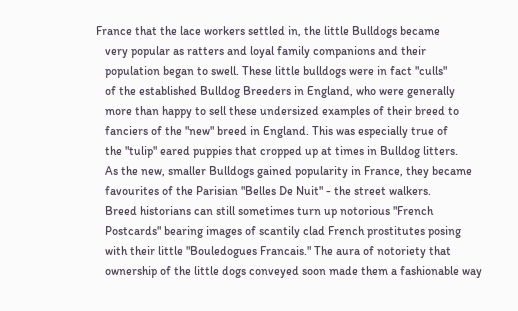France that the lace workers settled in, the little Bulldogs became
   very popular as ratters and loyal family companions and their
   population began to swell. These little bulldogs were in fact "culls"
   of the established Bulldog Breeders in England, who were generally
   more than happy to sell these undersized examples of their breed to
   fanciers of the "new" breed in England. This was especially true of
   the "tulip" eared puppies that cropped up at times in Bulldog litters.
   As the new, smaller Bulldogs gained popularity in France, they became
   favourites of the Parisian "Belles De Nuit" - the street walkers.
   Breed historians can still sometimes turn up notorious "French
   Postcards" bearing images of scantily clad French prostitutes posing
   with their little "Bouledogues Francais." The aura of notoriety that
   ownership of the little dogs conveyed soon made them a fashionable way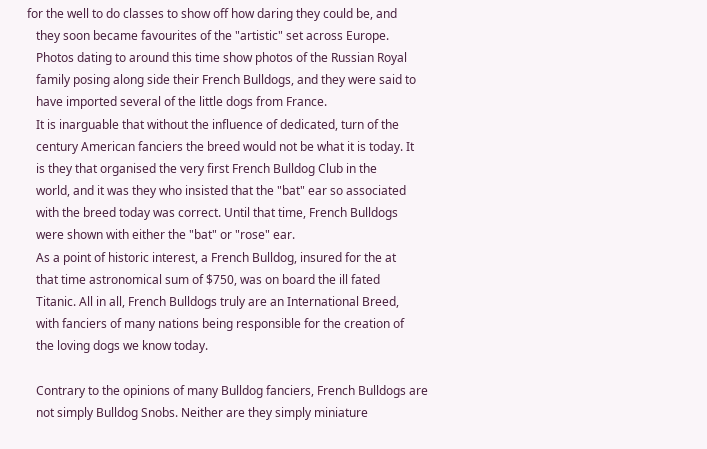for the well to do classes to show off how daring they could be, and
   they soon became favourites of the "artistic" set across Europe.
   Photos dating to around this time show photos of the Russian Royal
   family posing along side their French Bulldogs, and they were said to
   have imported several of the little dogs from France.
   It is inarguable that without the influence of dedicated, turn of the
   century American fanciers the breed would not be what it is today. It
   is they that organised the very first French Bulldog Club in the
   world, and it was they who insisted that the "bat" ear so associated
   with the breed today was correct. Until that time, French Bulldogs
   were shown with either the "bat" or "rose" ear.
   As a point of historic interest, a French Bulldog, insured for the at
   that time astronomical sum of $750, was on board the ill fated
   Titanic. All in all, French Bulldogs truly are an International Breed,
   with fanciers of many nations being responsible for the creation of
   the loving dogs we know today.

   Contrary to the opinions of many Bulldog fanciers, French Bulldogs are
   not simply Bulldog Snobs. Neither are they simply miniature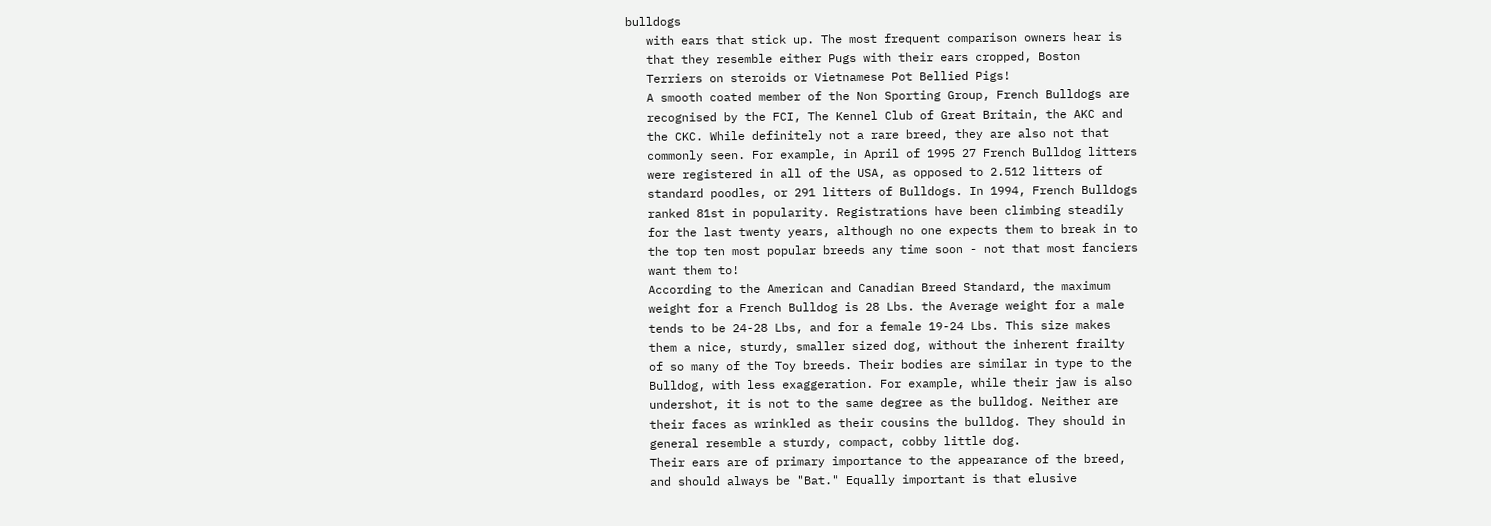bulldogs
   with ears that stick up. The most frequent comparison owners hear is
   that they resemble either Pugs with their ears cropped, Boston
   Terriers on steroids or Vietnamese Pot Bellied Pigs!
   A smooth coated member of the Non Sporting Group, French Bulldogs are
   recognised by the FCI, The Kennel Club of Great Britain, the AKC and
   the CKC. While definitely not a rare breed, they are also not that
   commonly seen. For example, in April of 1995 27 French Bulldog litters
   were registered in all of the USA, as opposed to 2.512 litters of
   standard poodles, or 291 litters of Bulldogs. In 1994, French Bulldogs
   ranked 81st in popularity. Registrations have been climbing steadily
   for the last twenty years, although no one expects them to break in to
   the top ten most popular breeds any time soon - not that most fanciers
   want them to!
   According to the American and Canadian Breed Standard, the maximum
   weight for a French Bulldog is 28 Lbs. the Average weight for a male
   tends to be 24-28 Lbs, and for a female 19-24 Lbs. This size makes
   them a nice, sturdy, smaller sized dog, without the inherent frailty
   of so many of the Toy breeds. Their bodies are similar in type to the
   Bulldog, with less exaggeration. For example, while their jaw is also
   undershot, it is not to the same degree as the bulldog. Neither are
   their faces as wrinkled as their cousins the bulldog. They should in
   general resemble a sturdy, compact, cobby little dog.
   Their ears are of primary importance to the appearance of the breed,
   and should always be "Bat." Equally important is that elusive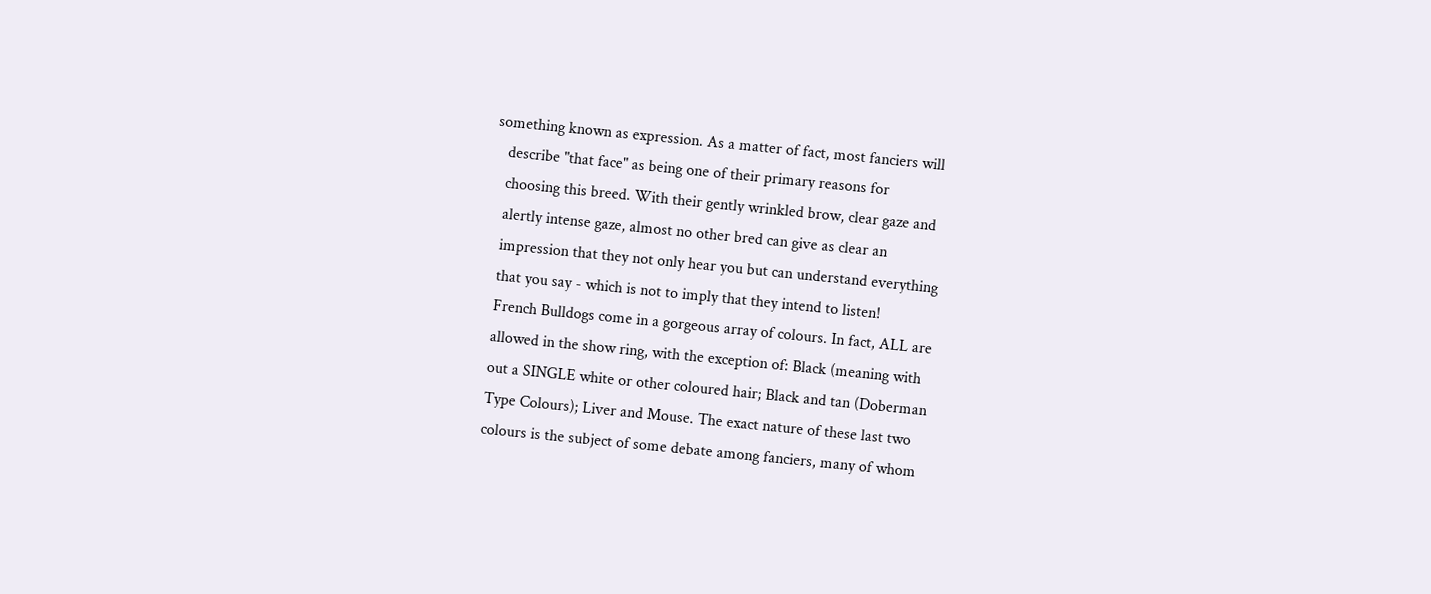something known as expression. As a matter of fact, most fanciers will
   describe "that face" as being one of their primary reasons for
   choosing this breed. With their gently wrinkled brow, clear gaze and
   alertly intense gaze, almost no other bred can give as clear an
   impression that they not only hear you but can understand everything
   that you say - which is not to imply that they intend to listen!
   French Bulldogs come in a gorgeous array of colours. In fact, ALL are
   allowed in the show ring, with the exception of: Black (meaning with
   out a SINGLE white or other coloured hair; Black and tan (Doberman
   Type Colours); Liver and Mouse. The exact nature of these last two
   colours is the subject of some debate among fanciers, many of whom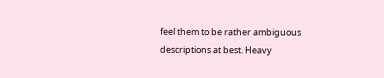feel them to be rather ambiguous descriptions at best. Heavy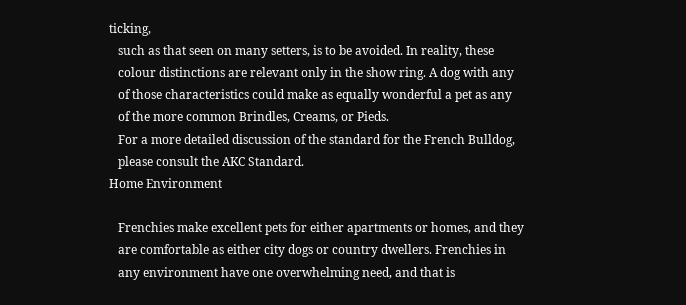ticking,
   such as that seen on many setters, is to be avoided. In reality, these
   colour distinctions are relevant only in the show ring. A dog with any
   of those characteristics could make as equally wonderful a pet as any
   of the more common Brindles, Creams, or Pieds.
   For a more detailed discussion of the standard for the French Bulldog,
   please consult the AKC Standard.
Home Environment

   Frenchies make excellent pets for either apartments or homes, and they
   are comfortable as either city dogs or country dwellers. Frenchies in
   any environment have one overwhelming need, and that is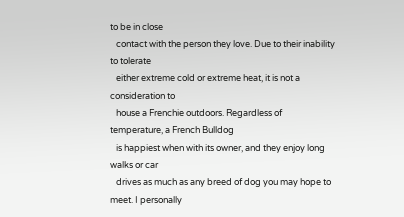to be in close
   contact with the person they love. Due to their inability to tolerate
   either extreme cold or extreme heat, it is not a consideration to
   house a Frenchie outdoors. Regardless of temperature, a French Bulldog
   is happiest when with its owner, and they enjoy long walks or car
   drives as much as any breed of dog you may hope to meet. I personally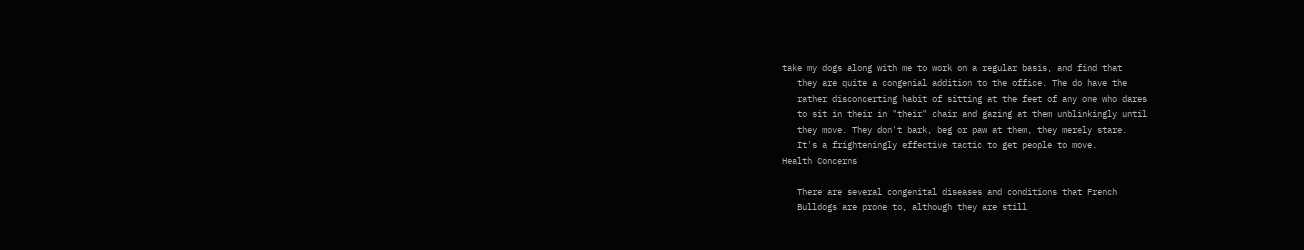take my dogs along with me to work on a regular basis, and find that
   they are quite a congenial addition to the office. The do have the
   rather disconcerting habit of sitting at the feet of any one who dares
   to sit in their in "their" chair and gazing at them unblinkingly until
   they move. They don't bark, beg or paw at them, they merely stare.
   It's a frighteningly effective tactic to get people to move.
Health Concerns

   There are several congenital diseases and conditions that French
   Bulldogs are prone to, although they are still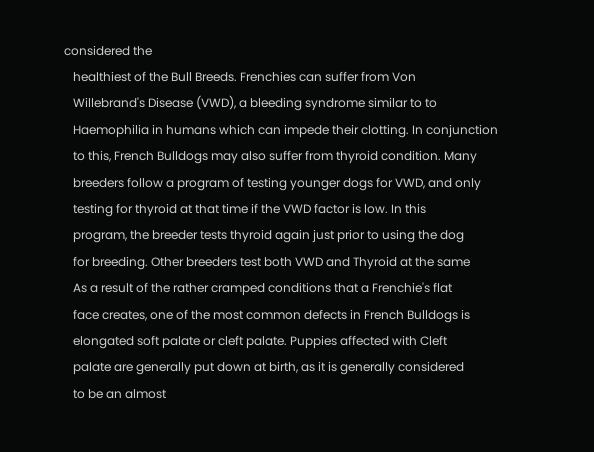considered the
   healthiest of the Bull Breeds. Frenchies can suffer from Von
   Willebrand's Disease (VWD), a bleeding syndrome similar to to
   Haemophilia in humans which can impede their clotting. In conjunction
   to this, French Bulldogs may also suffer from thyroid condition. Many
   breeders follow a program of testing younger dogs for VWD, and only
   testing for thyroid at that time if the VWD factor is low. In this
   program, the breeder tests thyroid again just prior to using the dog
   for breeding. Other breeders test both VWD and Thyroid at the same
   As a result of the rather cramped conditions that a Frenchie's flat
   face creates, one of the most common defects in French Bulldogs is
   elongated soft palate or cleft palate. Puppies affected with Cleft
   palate are generally put down at birth, as it is generally considered
   to be an almost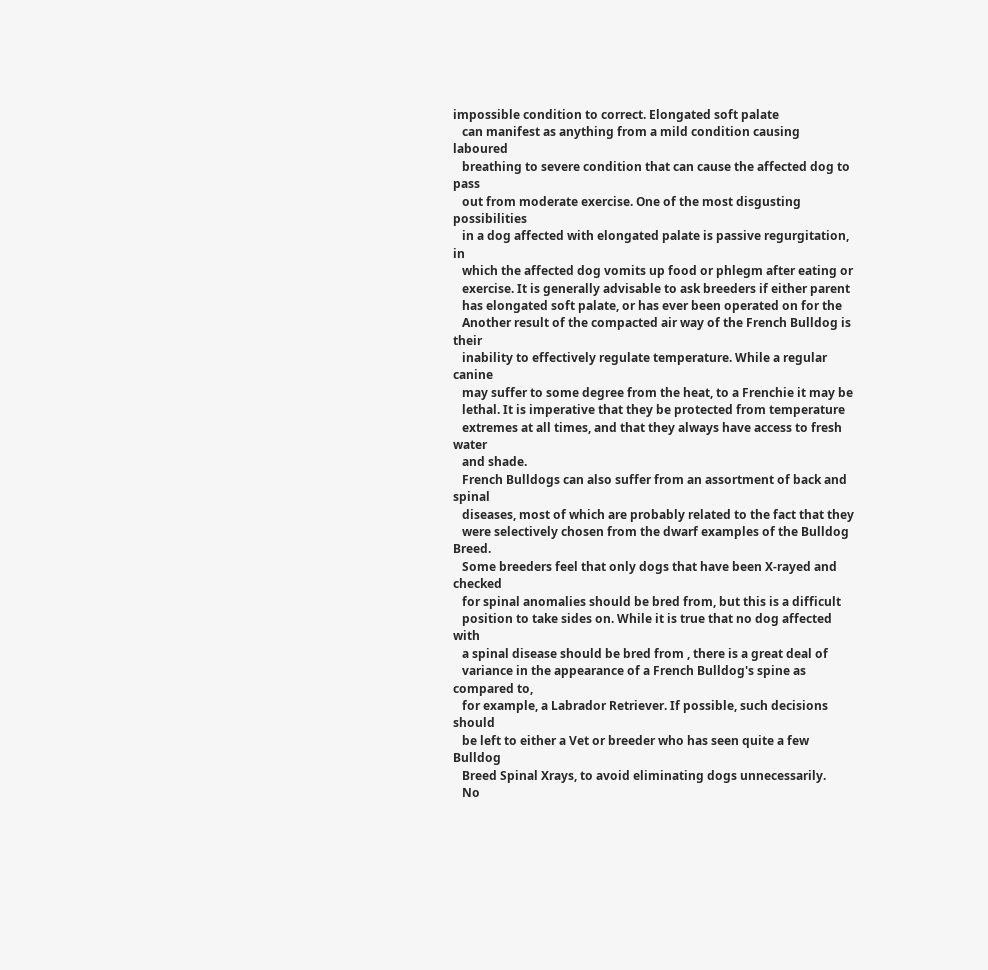impossible condition to correct. Elongated soft palate
   can manifest as anything from a mild condition causing laboured
   breathing to severe condition that can cause the affected dog to pass
   out from moderate exercise. One of the most disgusting possibilities
   in a dog affected with elongated palate is passive regurgitation, in
   which the affected dog vomits up food or phlegm after eating or
   exercise. It is generally advisable to ask breeders if either parent
   has elongated soft palate, or has ever been operated on for the
   Another result of the compacted air way of the French Bulldog is their
   inability to effectively regulate temperature. While a regular canine
   may suffer to some degree from the heat, to a Frenchie it may be
   lethal. It is imperative that they be protected from temperature
   extremes at all times, and that they always have access to fresh water
   and shade.
   French Bulldogs can also suffer from an assortment of back and spinal
   diseases, most of which are probably related to the fact that they
   were selectively chosen from the dwarf examples of the Bulldog Breed.
   Some breeders feel that only dogs that have been X-rayed and checked
   for spinal anomalies should be bred from, but this is a difficult
   position to take sides on. While it is true that no dog affected with
   a spinal disease should be bred from , there is a great deal of
   variance in the appearance of a French Bulldog's spine as compared to,
   for example, a Labrador Retriever. If possible, such decisions should
   be left to either a Vet or breeder who has seen quite a few Bulldog
   Breed Spinal Xrays, to avoid eliminating dogs unnecessarily.
   No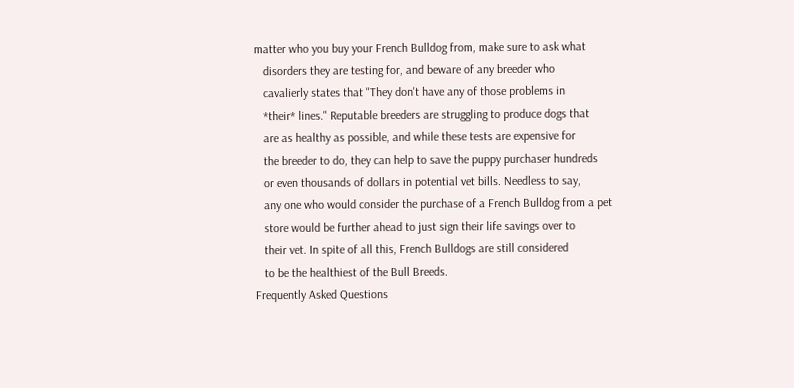matter who you buy your French Bulldog from, make sure to ask what
   disorders they are testing for, and beware of any breeder who
   cavalierly states that "They don't have any of those problems in
   *their* lines." Reputable breeders are struggling to produce dogs that
   are as healthy as possible, and while these tests are expensive for
   the breeder to do, they can help to save the puppy purchaser hundreds
   or even thousands of dollars in potential vet bills. Needless to say,
   any one who would consider the purchase of a French Bulldog from a pet
   store would be further ahead to just sign their life savings over to
   their vet. In spite of all this, French Bulldogs are still considered
   to be the healthiest of the Bull Breeds.
Frequently Asked Questions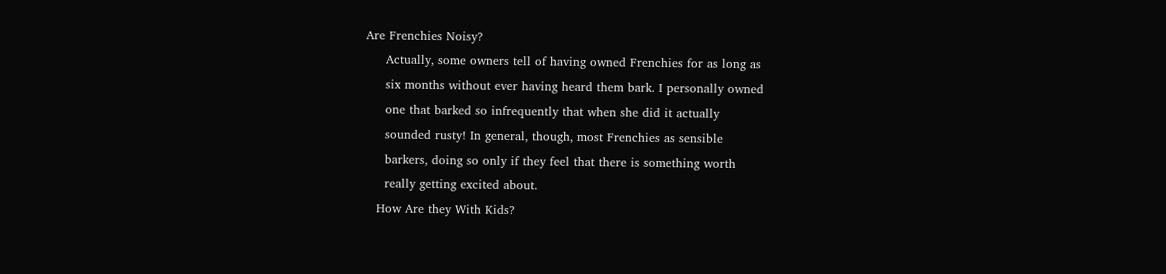Are Frenchies Noisy?
     Actually, some owners tell of having owned Frenchies for as long as
     six months without ever having heard them bark. I personally owned
     one that barked so infrequently that when she did it actually
     sounded rusty! In general, though, most Frenchies as sensible
     barkers, doing so only if they feel that there is something worth
     really getting excited about.
   How Are they With Kids?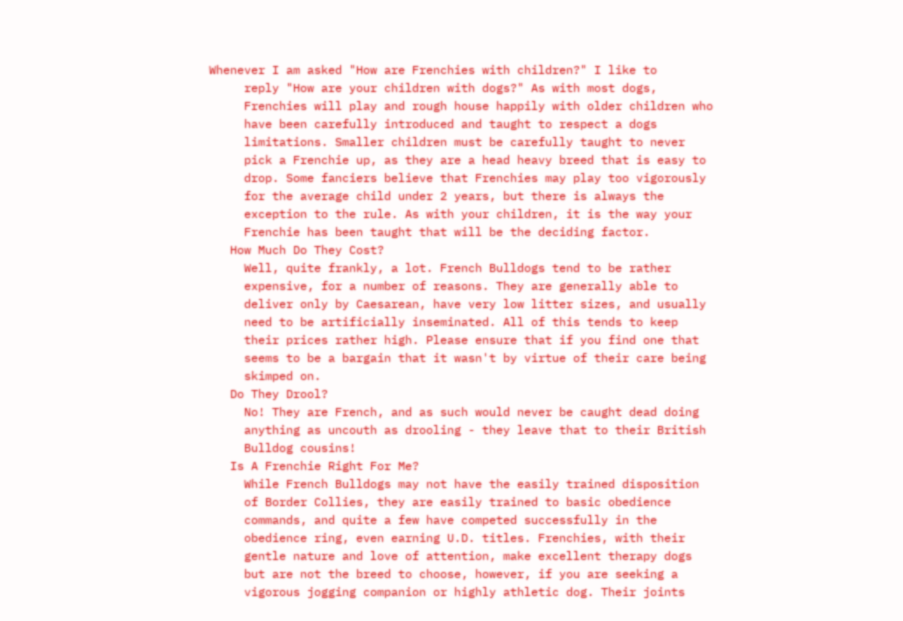Whenever I am asked "How are Frenchies with children?" I like to
     reply "How are your children with dogs?" As with most dogs,
     Frenchies will play and rough house happily with older children who
     have been carefully introduced and taught to respect a dogs
     limitations. Smaller children must be carefully taught to never
     pick a Frenchie up, as they are a head heavy breed that is easy to
     drop. Some fanciers believe that Frenchies may play too vigorously
     for the average child under 2 years, but there is always the
     exception to the rule. As with your children, it is the way your
     Frenchie has been taught that will be the deciding factor.
   How Much Do They Cost?
     Well, quite frankly, a lot. French Bulldogs tend to be rather
     expensive, for a number of reasons. They are generally able to
     deliver only by Caesarean, have very low litter sizes, and usually
     need to be artificially inseminated. All of this tends to keep
     their prices rather high. Please ensure that if you find one that
     seems to be a bargain that it wasn't by virtue of their care being
     skimped on.
   Do They Drool?
     No! They are French, and as such would never be caught dead doing
     anything as uncouth as drooling - they leave that to their British
     Bulldog cousins!
   Is A Frenchie Right For Me?
     While French Bulldogs may not have the easily trained disposition
     of Border Collies, they are easily trained to basic obedience
     commands, and quite a few have competed successfully in the
     obedience ring, even earning U.D. titles. Frenchies, with their
     gentle nature and love of attention, make excellent therapy dogs
     but are not the breed to choose, however, if you are seeking a
     vigorous jogging companion or highly athletic dog. Their joints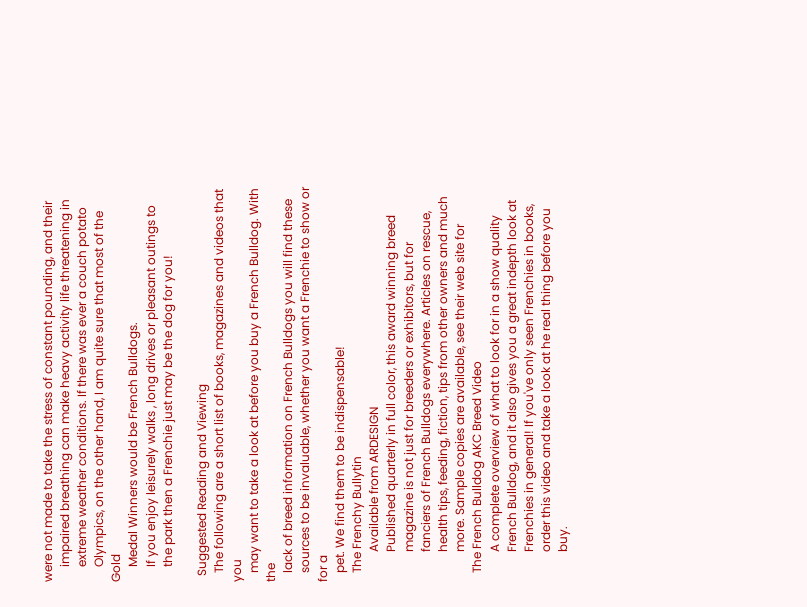were not made to take the stress of constant pounding, and their
     impaired breathing can make heavy activity life threatening in
     extreme weather conditions. If there was ever a couch potato
     Olympics, on the other hand, I am quite sure that most of the Gold
     Medal Winners would be French Bulldogs.
     If you enjoy leisurely walks , long drives or pleasant outings to
     the park then a Frenchie just may be the dog for you!

  Suggested Reading and Viewing
   The following are a short list of books, magazines and videos that you
   may want to take a look at before you buy a French Bulldog. With the
   lack of breed information on French Bulldogs you will find these
   sources to be invaluable, whether you want a Frenchie to show or for a
   pet. We find them to be indispensable!
   The Frenchy Bullytin
          Available from ARDESIGN
          Published quarterly in full color, this award winning breed
          magazine is not just for breeders or exhibitors, but for
          fanciers of French Bulldogs everywhere. Articles on rescue,
          health tips, feeding, fiction, tips from other owners and much
          more. Sample copies are available, see their web site for
   The French Bulldog AKC Breed Video
          A complete overview of what to look for in a show quality
          French Bulldog, and it also gives you a great indepth look at
          Frenchies in general! If you've only seen Frenchies in books,
          order this video and take a look at he real thing before you
          buy.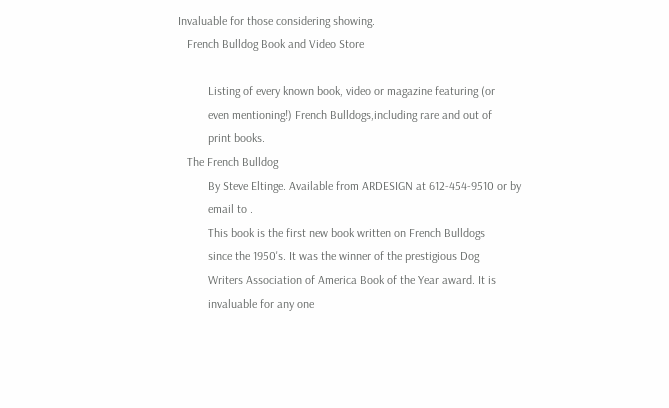Invaluable for those considering showing.
   French Bulldog Book and Video Store

          Listing of every known book, video or magazine featuring (or
          even mentioning!) French Bulldogs,including rare and out of
          print books.
   The French Bulldog
          By Steve Eltinge. Available from ARDESIGN at 612-454-9510 or by
          email to .
          This book is the first new book written on French Bulldogs
          since the 1950's. It was the winner of the prestigious Dog
          Writers Association of America Book of the Year award. It is
          invaluable for any one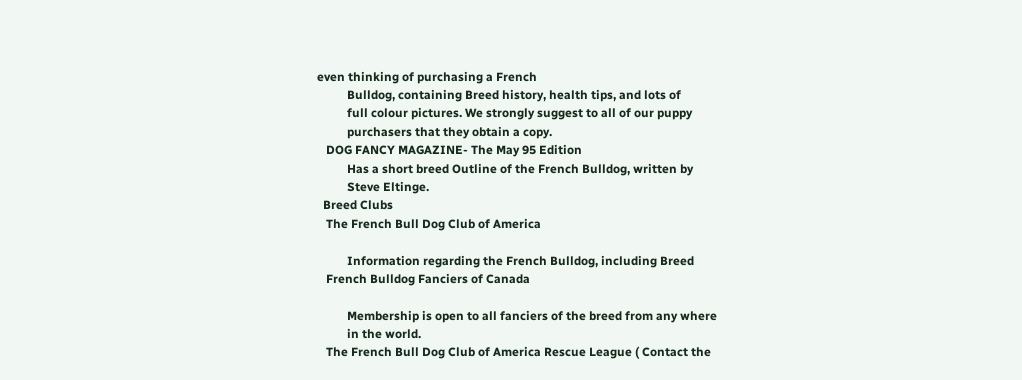even thinking of purchasing a French
          Bulldog, containing Breed history, health tips, and lots of
          full colour pictures. We strongly suggest to all of our puppy
          purchasers that they obtain a copy.
   DOG FANCY MAGAZINE- The May 95 Edition
          Has a short breed Outline of the French Bulldog, written by
          Steve Eltinge.
  Breed Clubs
   The French Bull Dog Club of America

          Information regarding the French Bulldog, including Breed
   French Bulldog Fanciers of Canada

          Membership is open to all fanciers of the breed from any where
          in the world.
   The French Bull Dog Club of America Rescue League ( Contact the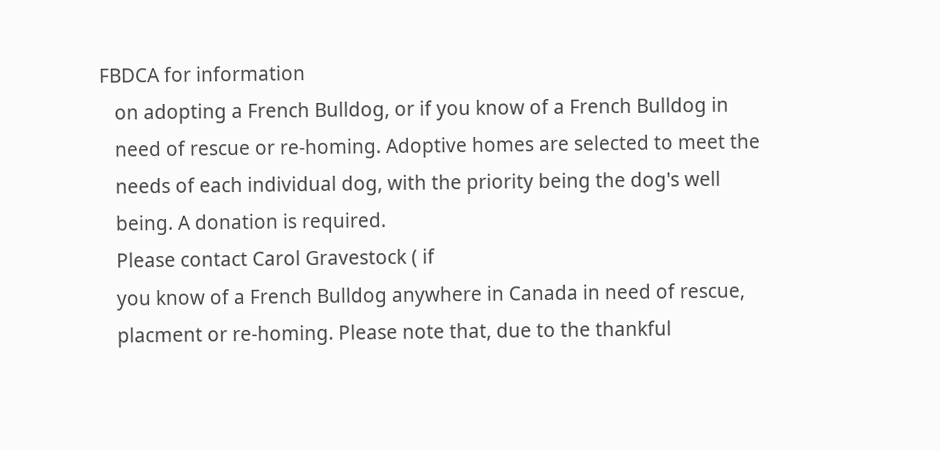FBDCA for information
   on adopting a French Bulldog, or if you know of a French Bulldog in
   need of rescue or re-homing. Adoptive homes are selected to meet the
   needs of each individual dog, with the priority being the dog's well
   being. A donation is required.
   Please contact Carol Gravestock ( if
   you know of a French Bulldog anywhere in Canada in need of rescue,
   placment or re-homing. Please note that, due to the thankful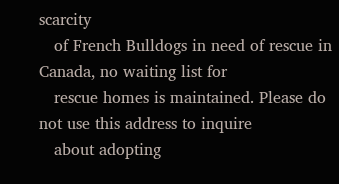scarcity
   of French Bulldogs in need of rescue in Canada, no waiting list for
   rescue homes is maintained. Please do not use this address to inquire
   about adopting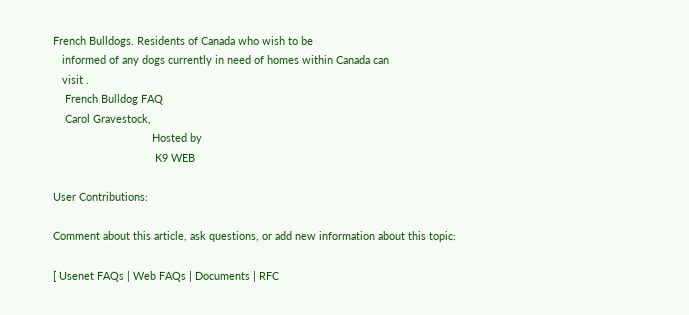French Bulldogs. Residents of Canada who wish to be
   informed of any dogs currently in need of homes within Canada can
   visit .
    French Bulldog FAQ
    Carol Gravestock,
                                 Hosted by
                                  K9 WEB

User Contributions:

Comment about this article, ask questions, or add new information about this topic:

[ Usenet FAQs | Web FAQs | Documents | RFC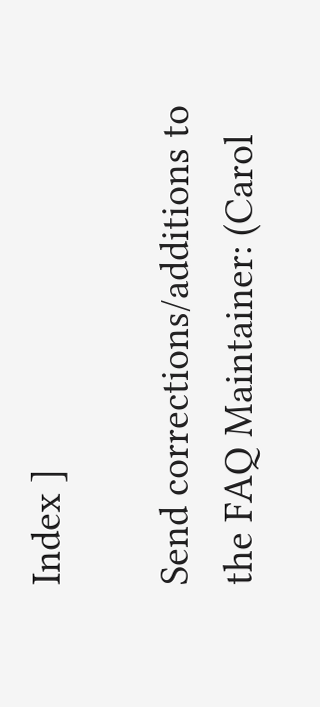Index ]

Send corrections/additions to the FAQ Maintainer: (Carol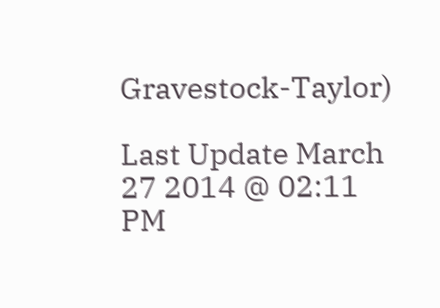Gravestock-Taylor)

Last Update March 27 2014 @ 02:11 PM